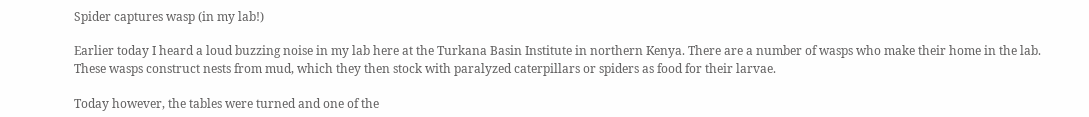Spider captures wasp (in my lab!)

Earlier today I heard a loud buzzing noise in my lab here at the Turkana Basin Institute in northern Kenya. There are a number of wasps who make their home in the lab. These wasps construct nests from mud, which they then stock with paralyzed caterpillars or spiders as food for their larvae.

Today however, the tables were turned and one of the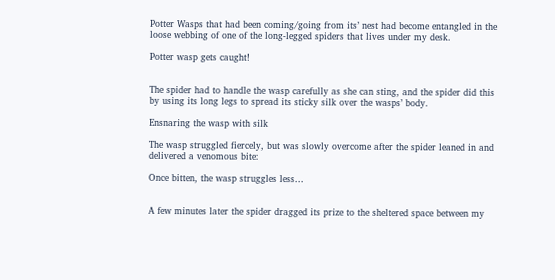Potter Wasps that had been coming/going from its’ nest had become entangled in the loose webbing of one of the long-legged spiders that lives under my desk.

Potter wasp gets caught!


The spider had to handle the wasp carefully as she can sting, and the spider did this by using its long legs to spread its sticky silk over the wasps’ body.

Ensnaring the wasp with silk

The wasp struggled fiercely, but was slowly overcome after the spider leaned in and delivered a venomous bite:

Once bitten, the wasp struggles less…


A few minutes later the spider dragged its prize to the sheltered space between my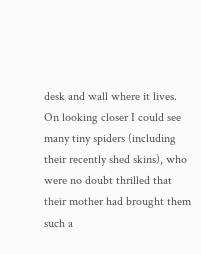desk and wall where it lives. On looking closer I could see many tiny spiders (including their recently shed skins), who were no doubt thrilled that their mother had brought them such a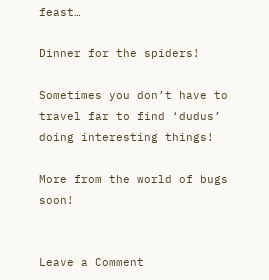feast…

Dinner for the spiders!

Sometimes you don’t have to travel far to find ‘dudus’ doing interesting things!

More from the world of bugs soon!


Leave a Comment